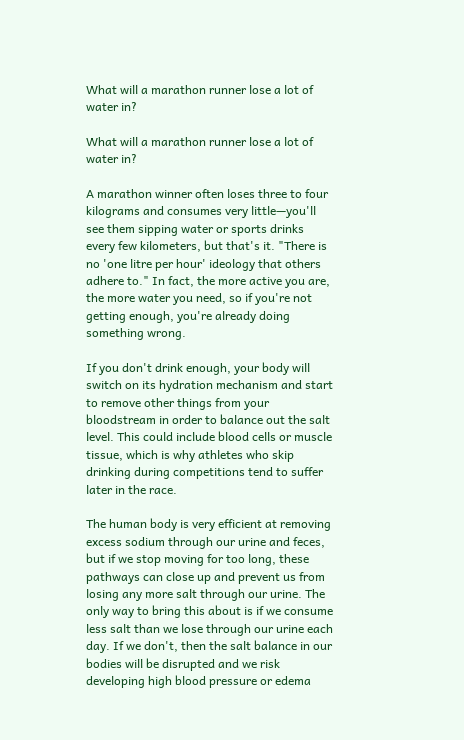What will a marathon runner lose a lot of water in?

What will a marathon runner lose a lot of water in?

A marathon winner often loses three to four kilograms and consumes very little—you'll see them sipping water or sports drinks every few kilometers, but that's it. "There is no 'one litre per hour' ideology that others adhere to." In fact, the more active you are, the more water you need, so if you're not getting enough, you're already doing something wrong.

If you don't drink enough, your body will switch on its hydration mechanism and start to remove other things from your bloodstream in order to balance out the salt level. This could include blood cells or muscle tissue, which is why athletes who skip drinking during competitions tend to suffer later in the race.

The human body is very efficient at removing excess sodium through our urine and feces, but if we stop moving for too long, these pathways can close up and prevent us from losing any more salt through our urine. The only way to bring this about is if we consume less salt than we lose through our urine each day. If we don't, then the salt balance in our bodies will be disrupted and we risk developing high blood pressure or edema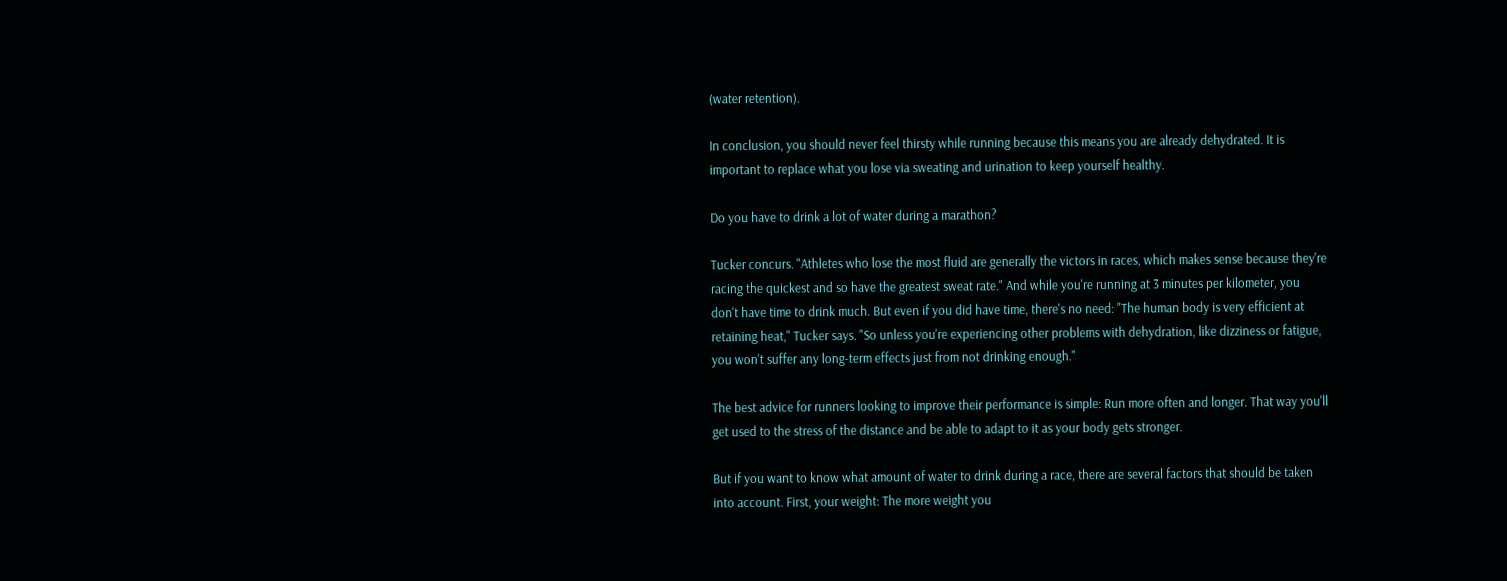(water retention).

In conclusion, you should never feel thirsty while running because this means you are already dehydrated. It is important to replace what you lose via sweating and urination to keep yourself healthy.

Do you have to drink a lot of water during a marathon?

Tucker concurs. "Athletes who lose the most fluid are generally the victors in races, which makes sense because they're racing the quickest and so have the greatest sweat rate." And while you're running at 3 minutes per kilometer, you don't have time to drink much. But even if you did have time, there's no need: "The human body is very efficient at retaining heat," Tucker says. "So unless you're experiencing other problems with dehydration, like dizziness or fatigue, you won't suffer any long-term effects just from not drinking enough."

The best advice for runners looking to improve their performance is simple: Run more often and longer. That way you'll get used to the stress of the distance and be able to adapt to it as your body gets stronger.

But if you want to know what amount of water to drink during a race, there are several factors that should be taken into account. First, your weight: The more weight you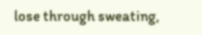lose through sweating,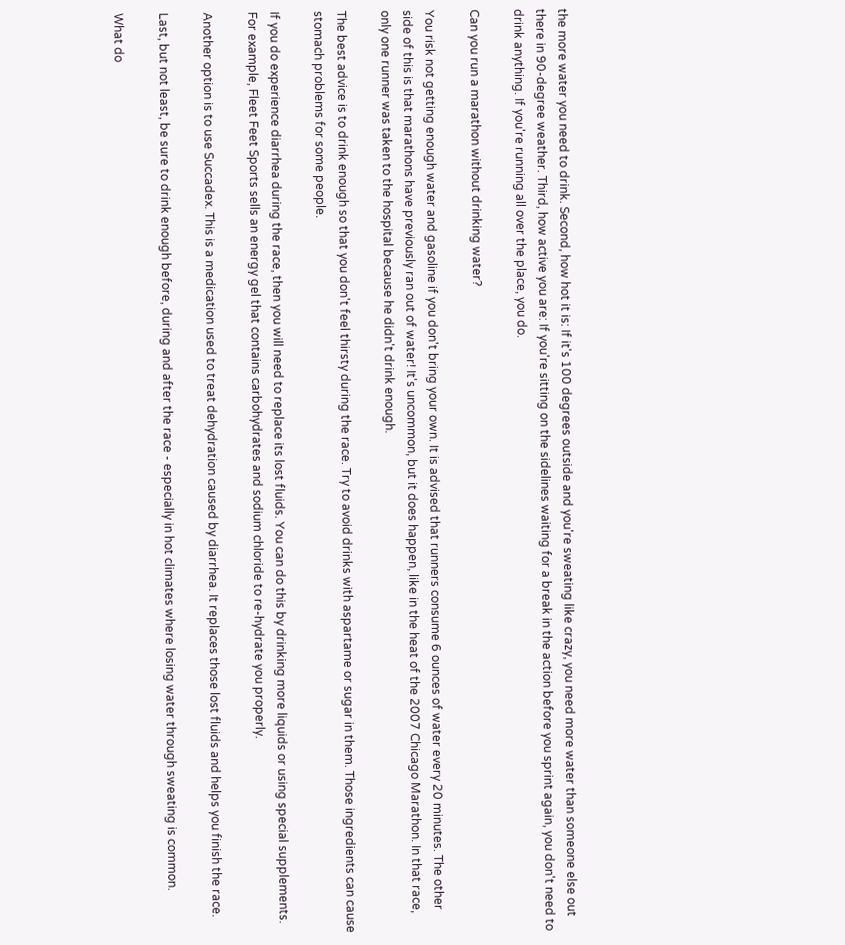the more water you need to drink. Second, how hot it is: If it's 100 degrees outside and you're sweating like crazy, you need more water than someone else out there in 90-degree weather. Third, how active you are: If you're sitting on the sidelines waiting for a break in the action before you sprint again, you don't need to drink anything. If you're running all over the place, you do.

Can you run a marathon without drinking water?

You risk not getting enough water and gasoline if you don't bring your own. It is advised that runners consume 6 ounces of water every 20 minutes. The other side of this is that marathons have previously ran out of water! It's uncommon, but it does happen, like in the heat of the 2007 Chicago Marathon. In that race, only one runner was taken to the hospital because he didn't drink enough.

The best advice is to drink enough so that you don't feel thirsty during the race. Try to avoid drinks with aspartame or sugar in them. Those ingredients can cause stomach problems for some people.

If you do experience diarrhea during the race, then you will need to replace its lost fluids. You can do this by drinking more liquids or using special supplements. For example, Fleet Feet Sports sells an energy gel that contains carbohydrates and sodium chloride to re-hydrate you properly.

Another option is to use Succadex. This is a medication used to treat dehydration caused by diarrhea. It replaces those lost fluids and helps you finish the race.

Last, but not least, be sure to drink enough before, during and after the race - especially in hot climates where losing water through sweating is common.

What do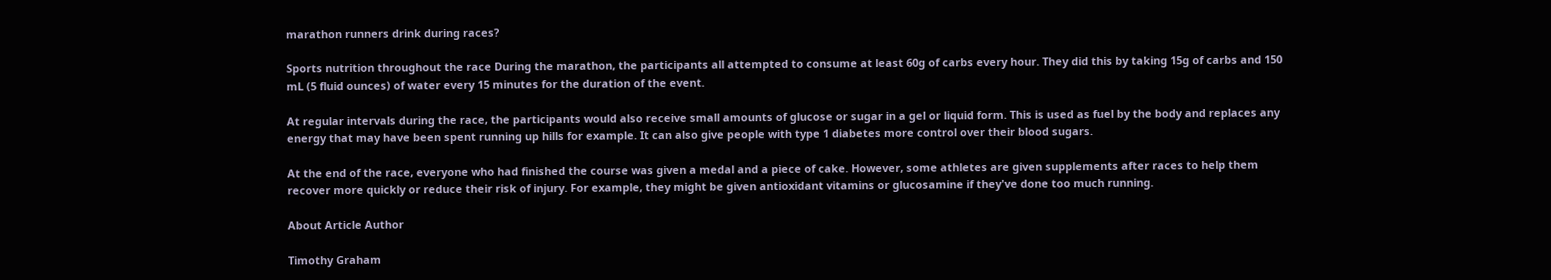marathon runners drink during races?

Sports nutrition throughout the race During the marathon, the participants all attempted to consume at least 60g of carbs every hour. They did this by taking 15g of carbs and 150 mL (5 fluid ounces) of water every 15 minutes for the duration of the event.

At regular intervals during the race, the participants would also receive small amounts of glucose or sugar in a gel or liquid form. This is used as fuel by the body and replaces any energy that may have been spent running up hills for example. It can also give people with type 1 diabetes more control over their blood sugars.

At the end of the race, everyone who had finished the course was given a medal and a piece of cake. However, some athletes are given supplements after races to help them recover more quickly or reduce their risk of injury. For example, they might be given antioxidant vitamins or glucosamine if they've done too much running.

About Article Author

Timothy Graham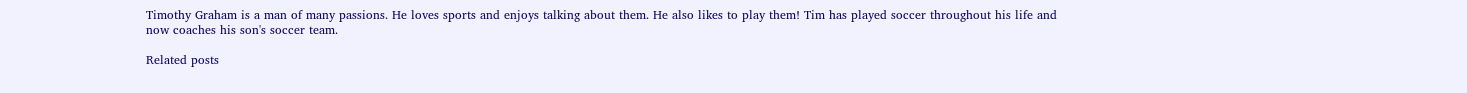Timothy Graham is a man of many passions. He loves sports and enjoys talking about them. He also likes to play them! Tim has played soccer throughout his life and now coaches his son's soccer team.

Related posts